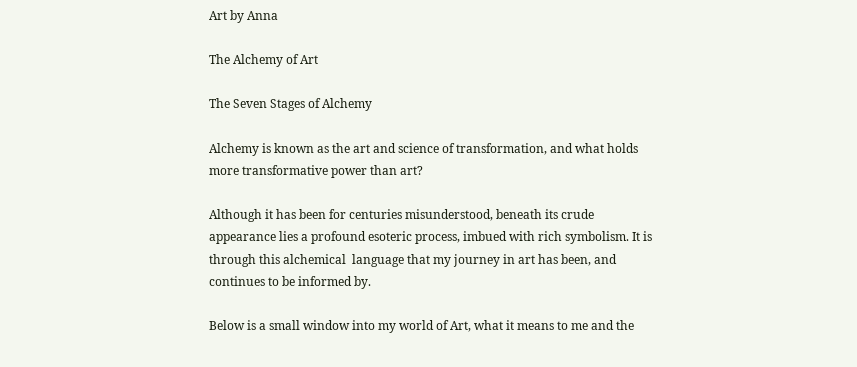Art by Anna

The Alchemy of Art

The Seven Stages of Alchemy

Alchemy is known as the art and science of transformation, and what holds more transformative power than art?

Although it has been for centuries misunderstood, beneath its crude appearance lies a profound esoteric process, imbued with rich symbolism. It is through this alchemical  language that my journey in art has been, and continues to be informed by.

Below is a small window into my world of Art, what it means to me and the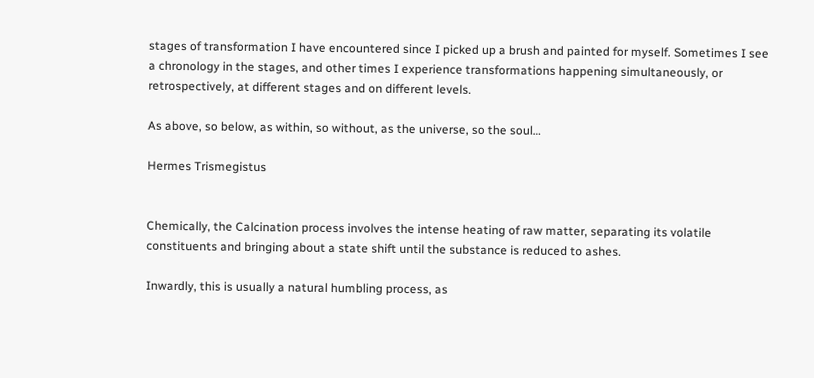stages of transformation I have encountered since I picked up a brush and painted for myself. Sometimes I see a chronology in the stages, and other times I experience transformations happening simultaneously, or retrospectively, at different stages and on different levels.

As above, so below, as within, so without, as the universe, so the soul…

Hermes Trismegistus


Chemically, the Calcination process involves the intense heating of raw matter, separating its volatile constituents and bringing about a state shift until the substance is reduced to ashes.

Inwardly, this is usually a natural humbling process, as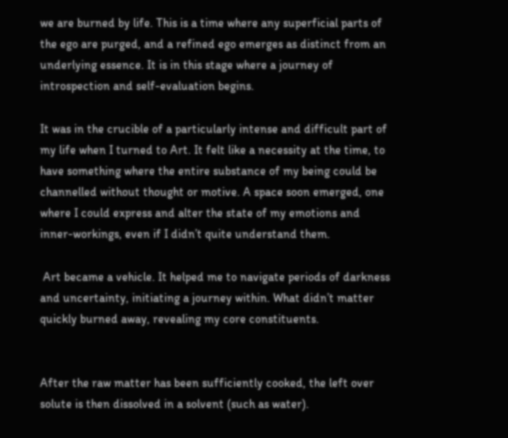we are burned by life. This is a time where any superficial parts of the ego are purged, and a refined ego emerges as distinct from an underlying essence. It is in this stage where a journey of introspection and self-evaluation begins.

It was in the crucible of a particularly intense and difficult part of my life when I turned to Art. It felt like a necessity at the time, to have something where the entire substance of my being could be channelled without thought or motive. A space soon emerged, one where I could express and alter the state of my emotions and inner-workings, even if I didn’t quite understand them.

 Art became a vehicle. It helped me to navigate periods of darkness and uncertainty, initiating a journey within. What didn’t matter quickly burned away, revealing my core constituents.


After the raw matter has been sufficiently cooked, the left over solute is then dissolved in a solvent (such as water).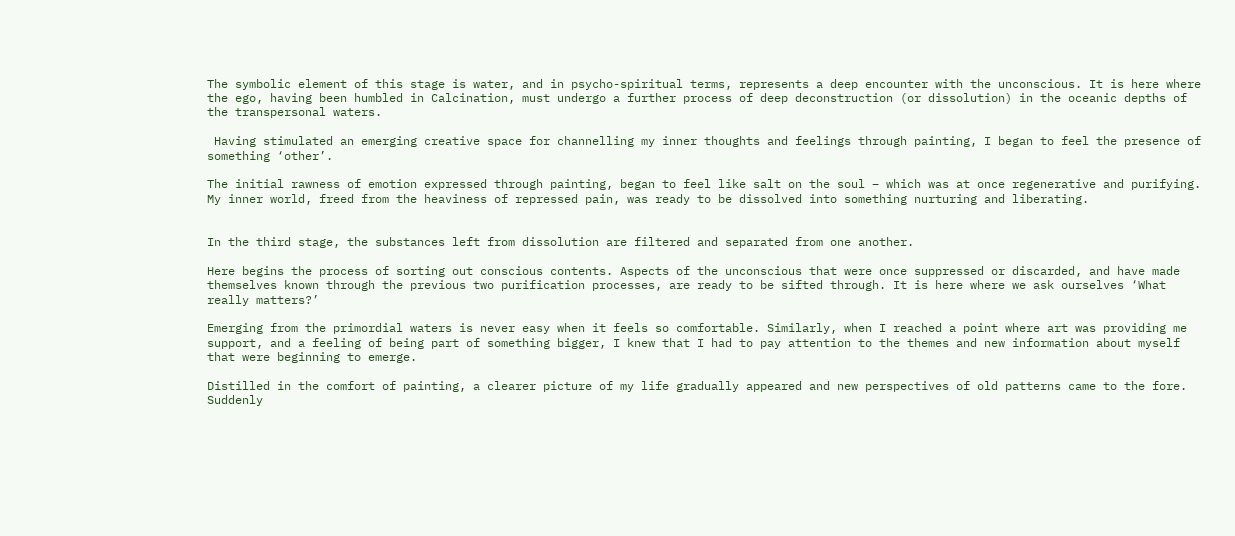The symbolic element of this stage is water, and in psycho-spiritual terms, represents a deep encounter with the unconscious. It is here where the ego, having been humbled in Calcination, must undergo a further process of deep deconstruction (or dissolution) in the oceanic depths of the transpersonal waters.

 Having stimulated an emerging creative space for channelling my inner thoughts and feelings through painting, I began to feel the presence of something ‘other’.

The initial rawness of emotion expressed through painting, began to feel like salt on the soul – which was at once regenerative and purifying. My inner world, freed from the heaviness of repressed pain, was ready to be dissolved into something nurturing and liberating.


In the third stage, the substances left from dissolution are filtered and separated from one another.

Here begins the process of sorting out conscious contents. Aspects of the unconscious that were once suppressed or discarded, and have made themselves known through the previous two purification processes, are ready to be sifted through. It is here where we ask ourselves ‘What really matters?’

Emerging from the primordial waters is never easy when it feels so comfortable. Similarly, when I reached a point where art was providing me support, and a feeling of being part of something bigger, I knew that I had to pay attention to the themes and new information about myself that were beginning to emerge.

Distilled in the comfort of painting, a clearer picture of my life gradually appeared and new perspectives of old patterns came to the fore. Suddenly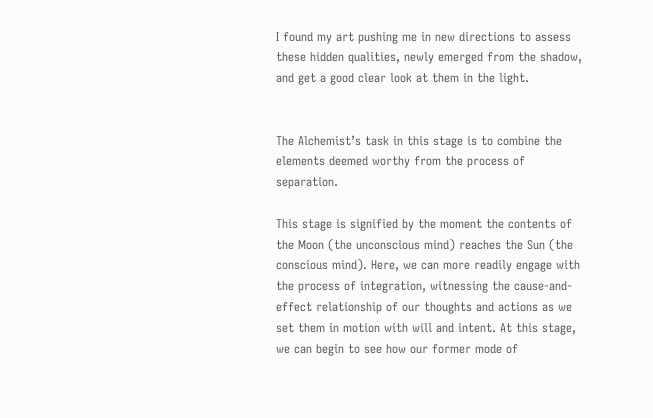I found my art pushing me in new directions to assess these hidden qualities, newly emerged from the shadow, and get a good clear look at them in the light.


The Alchemist’s task in this stage is to combine the elements deemed worthy from the process of separation.

This stage is signified by the moment the contents of the Moon (the unconscious mind) reaches the Sun (the conscious mind). Here, we can more readily engage with the process of integration, witnessing the cause-and-effect relationship of our thoughts and actions as we set them in motion with will and intent. At this stage, we can begin to see how our former mode of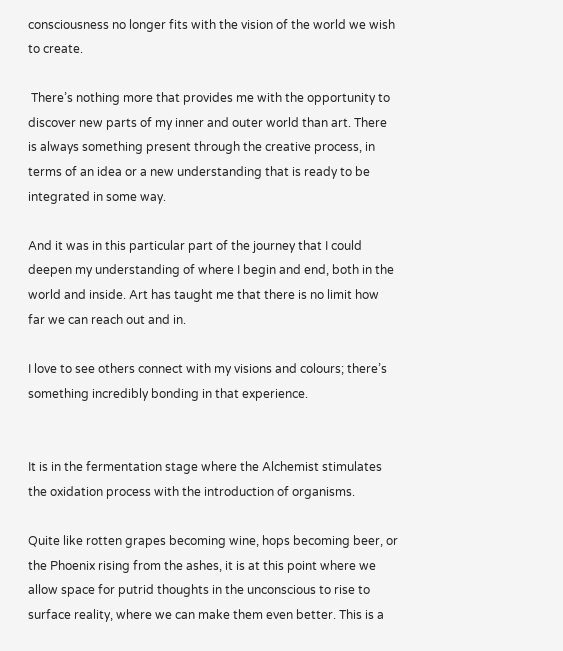consciousness no longer fits with the vision of the world we wish to create.

 There’s nothing more that provides me with the opportunity to discover new parts of my inner and outer world than art. There is always something present through the creative process, in terms of an idea or a new understanding that is ready to be integrated in some way.

And it was in this particular part of the journey that I could deepen my understanding of where I begin and end, both in the world and inside. Art has taught me that there is no limit how far we can reach out and in.

I love to see others connect with my visions and colours; there’s something incredibly bonding in that experience.


It is in the fermentation stage where the Alchemist stimulates the oxidation process with the introduction of organisms.

Quite like rotten grapes becoming wine, hops becoming beer, or the Phoenix rising from the ashes, it is at this point where we allow space for putrid thoughts in the unconscious to rise to surface reality, where we can make them even better. This is a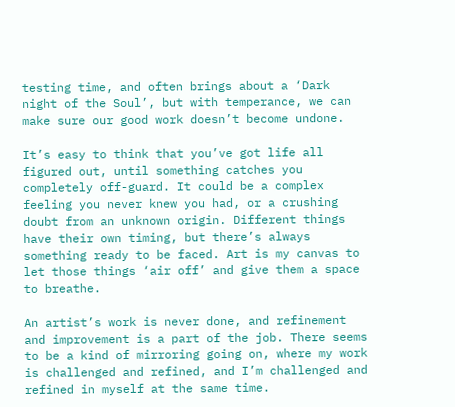testing time, and often brings about a ‘Dark night of the Soul’, but with temperance, we can make sure our good work doesn’t become undone.

It’s easy to think that you’ve got life all figured out, until something catches you completely off-guard. It could be a complex feeling you never knew you had, or a crushing doubt from an unknown origin. Different things have their own timing, but there’s always something ready to be faced. Art is my canvas to let those things ‘air off’ and give them a space to breathe.

An artist’s work is never done, and refinement and improvement is a part of the job. There seems to be a kind of mirroring going on, where my work is challenged and refined, and I’m challenged and refined in myself at the same time.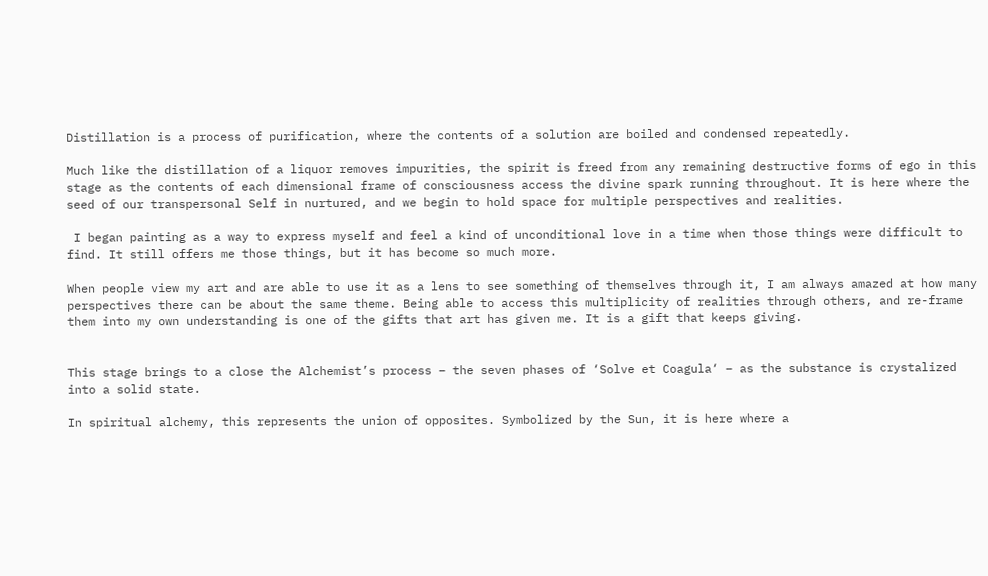Distillation is a process of purification, where the contents of a solution are boiled and condensed repeatedly.

Much like the distillation of a liquor removes impurities, the spirit is freed from any remaining destructive forms of ego in this stage as the contents of each dimensional frame of consciousness access the divine spark running throughout. It is here where the seed of our transpersonal Self in nurtured, and we begin to hold space for multiple perspectives and realities.

 I began painting as a way to express myself and feel a kind of unconditional love in a time when those things were difficult to find. It still offers me those things, but it has become so much more.

When people view my art and are able to use it as a lens to see something of themselves through it, I am always amazed at how many perspectives there can be about the same theme. Being able to access this multiplicity of realities through others, and re-frame them into my own understanding is one of the gifts that art has given me. It is a gift that keeps giving.


This stage brings to a close the Alchemist’s process – the seven phases of ‘Solve et Coagula‘ – as the substance is crystalized into a solid state.

In spiritual alchemy, this represents the union of opposites. Symbolized by the Sun, it is here where a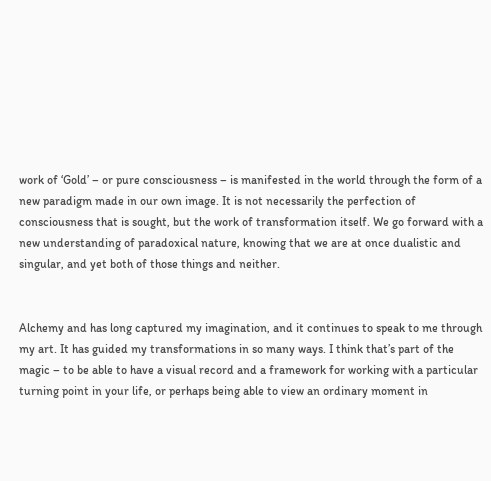work of ‘Gold’ – or pure consciousness – is manifested in the world through the form of a new paradigm made in our own image. It is not necessarily the perfection of consciousness that is sought, but the work of transformation itself. We go forward with a new understanding of paradoxical nature, knowing that we are at once dualistic and singular, and yet both of those things and neither.


Alchemy and has long captured my imagination, and it continues to speak to me through my art. It has guided my transformations in so many ways. I think that’s part of the magic – to be able to have a visual record and a framework for working with a particular turning point in your life, or perhaps being able to view an ordinary moment in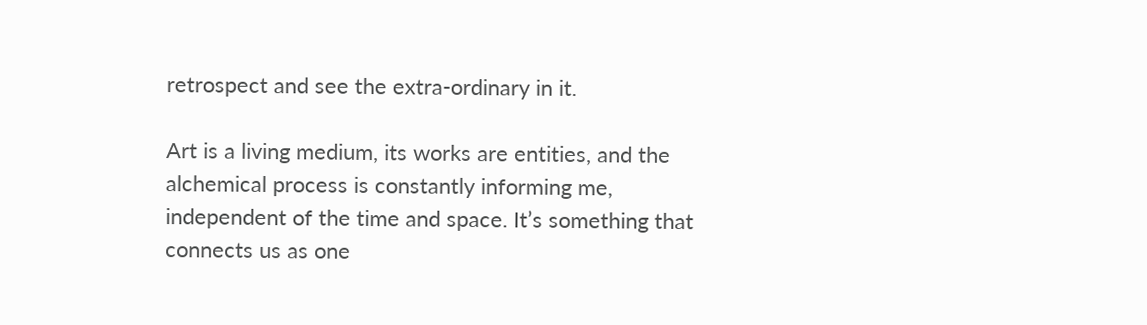retrospect and see the extra-ordinary in it.

Art is a living medium, its works are entities, and the alchemical process is constantly informing me, independent of the time and space. It’s something that connects us as one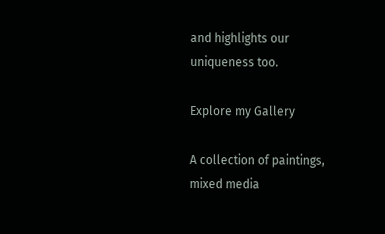and highlights our uniqueness too.

Explore my Gallery

A collection of paintings, mixed media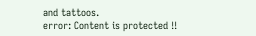and tattoos.
error: Content is protected !!